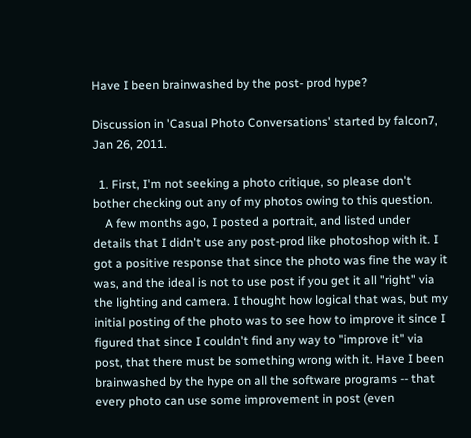Have I been brainwashed by the post- prod hype?

Discussion in 'Casual Photo Conversations' started by falcon7, Jan 26, 2011.

  1. First, I'm not seeking a photo critique, so please don't bother checking out any of my photos owing to this question.
    A few months ago, I posted a portrait, and listed under details that I didn't use any post-prod like photoshop with it. I got a positive response that since the photo was fine the way it was, and the ideal is not to use post if you get it all "right" via the lighting and camera. I thought how logical that was, but my initial posting of the photo was to see how to improve it since I figured that since I couldn't find any way to "improve it" via post, that there must be something wrong with it. Have I been brainwashed by the hype on all the software programs -- that every photo can use some improvement in post (even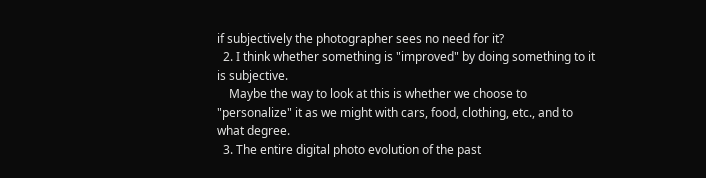if subjectively the photographer sees no need for it?
  2. I think whether something is "improved" by doing something to it is subjective.
    Maybe the way to look at this is whether we choose to "personalize" it as we might with cars, food, clothing, etc., and to what degree.
  3. The entire digital photo evolution of the past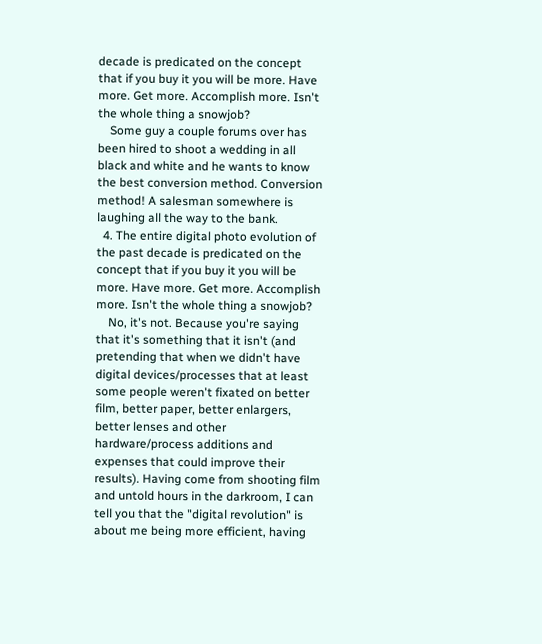decade is predicated on the concept that if you buy it you will be more. Have more. Get more. Accomplish more. Isn't the whole thing a snowjob?
    Some guy a couple forums over has been hired to shoot a wedding in all black and white and he wants to know the best conversion method. Conversion method! A salesman somewhere is laughing all the way to the bank.
  4. The entire digital photo evolution of the past decade is predicated on the concept that if you buy it you will be more. Have more. Get more. Accomplish more. Isn't the whole thing a snowjob?
    No, it's not. Because you're saying that it's something that it isn't (and pretending that when we didn't have digital devices/processes that at least some people weren't fixated on better film, better paper, better enlargers, better lenses and other hardware/process additions and expenses that could improve their results). Having come from shooting film and untold hours in the darkroom, I can tell you that the "digital revolution" is about me being more efficient, having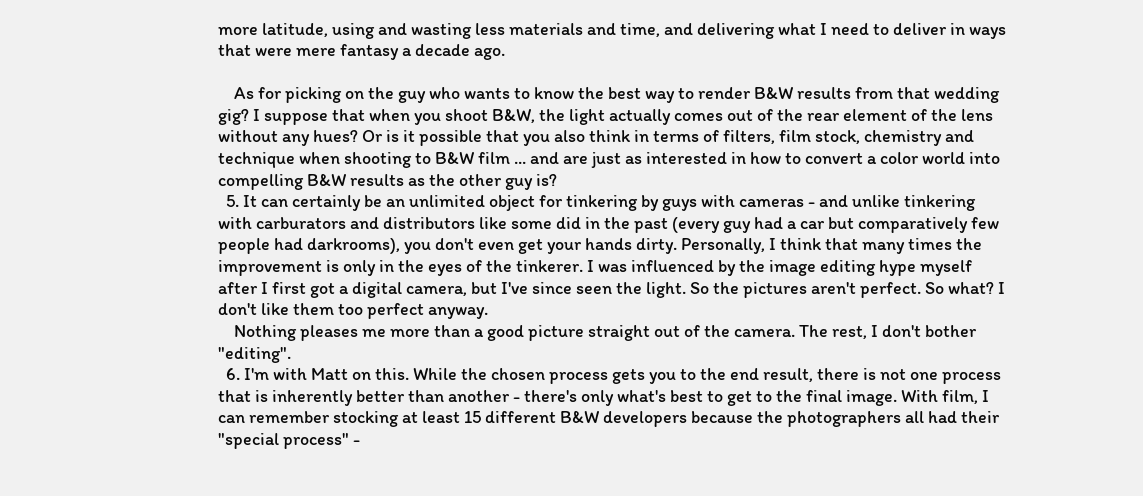more latitude, using and wasting less materials and time, and delivering what I need to deliver in ways that were mere fantasy a decade ago.

    As for picking on the guy who wants to know the best way to render B&W results from that wedding gig? I suppose that when you shoot B&W, the light actually comes out of the rear element of the lens without any hues? Or is it possible that you also think in terms of filters, film stock, chemistry and technique when shooting to B&W film ... and are just as interested in how to convert a color world into compelling B&W results as the other guy is?
  5. It can certainly be an unlimited object for tinkering by guys with cameras - and unlike tinkering with carburators and distributors like some did in the past (every guy had a car but comparatively few people had darkrooms), you don't even get your hands dirty. Personally, I think that many times the improvement is only in the eyes of the tinkerer. I was influenced by the image editing hype myself after I first got a digital camera, but I've since seen the light. So the pictures aren't perfect. So what? I don't like them too perfect anyway.
    Nothing pleases me more than a good picture straight out of the camera. The rest, I don't bother "editing".
  6. I'm with Matt on this. While the chosen process gets you to the end result, there is not one process that is inherently better than another - there's only what's best to get to the final image. With film, I can remember stocking at least 15 different B&W developers because the photographers all had their "special process" -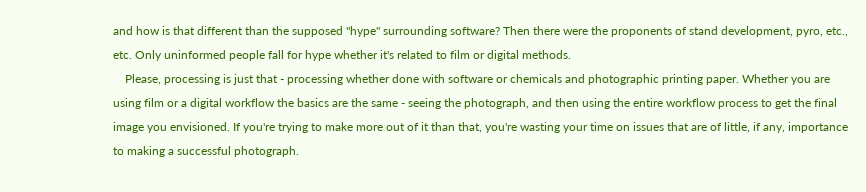and how is that different than the supposed "hype" surrounding software? Then there were the proponents of stand development, pyro, etc., etc. Only uninformed people fall for hype whether it's related to film or digital methods.
    Please, processing is just that - processing whether done with software or chemicals and photographic printing paper. Whether you are using film or a digital workflow the basics are the same - seeing the photograph, and then using the entire workflow process to get the final image you envisioned. If you're trying to make more out of it than that, you're wasting your time on issues that are of little, if any, importance to making a successful photograph.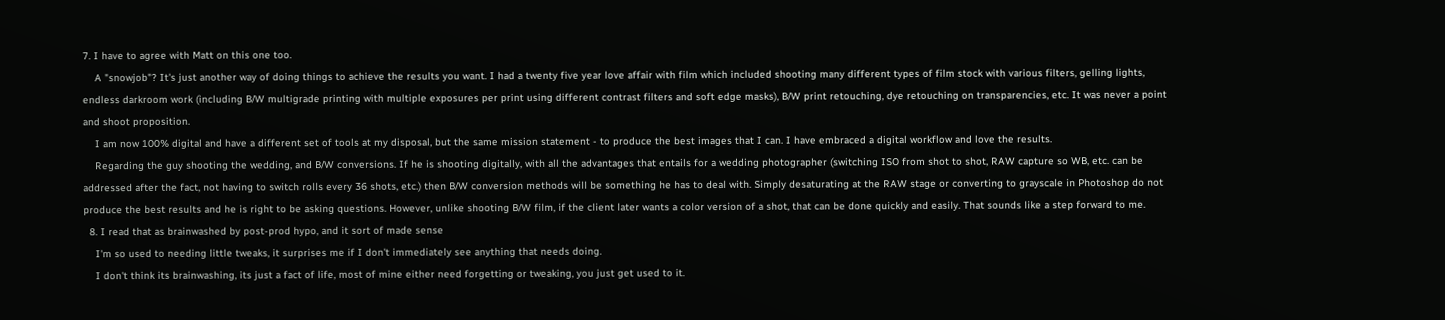7. I have to agree with Matt on this one too.
    A "snowjob"? It's just another way of doing things to achieve the results you want. I had a twenty five year love affair with film which included shooting many different types of film stock with various filters, gelling lights, endless darkroom work (including B/W multigrade printing with multiple exposures per print using different contrast filters and soft edge masks), B/W print retouching, dye retouching on transparencies, etc. It was never a point and shoot proposition.
    I am now 100% digital and have a different set of tools at my disposal, but the same mission statement - to produce the best images that I can. I have embraced a digital workflow and love the results.
    Regarding the guy shooting the wedding, and B/W conversions. If he is shooting digitally, with all the advantages that entails for a wedding photographer (switching ISO from shot to shot, RAW capture so WB, etc. can be addressed after the fact, not having to switch rolls every 36 shots, etc.) then B/W conversion methods will be something he has to deal with. Simply desaturating at the RAW stage or converting to grayscale in Photoshop do not produce the best results and he is right to be asking questions. However, unlike shooting B/W film, if the client later wants a color version of a shot, that can be done quickly and easily. That sounds like a step forward to me.
  8. I read that as brainwashed by post-prod hypo, and it sort of made sense
    I'm so used to needing little tweaks, it surprises me if I don't immediately see anything that needs doing.
    I don't think its brainwashing, its just a fact of life, most of mine either need forgetting or tweaking, you just get used to it.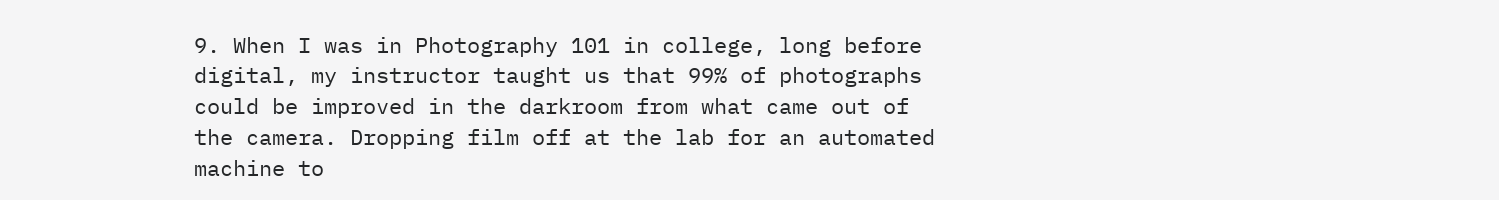9. When I was in Photography 101 in college, long before digital, my instructor taught us that 99% of photographs could be improved in the darkroom from what came out of the camera. Dropping film off at the lab for an automated machine to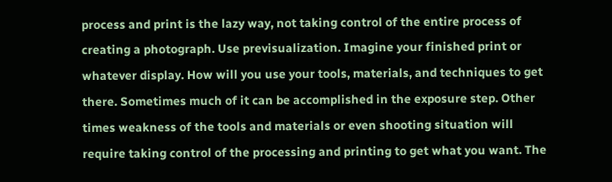process and print is the lazy way, not taking control of the entire process of creating a photograph. Use previsualization. Imagine your finished print or whatever display. How will you use your tools, materials, and techniques to get there. Sometimes much of it can be accomplished in the exposure step. Other times weakness of the tools and materials or even shooting situation will require taking control of the processing and printing to get what you want. The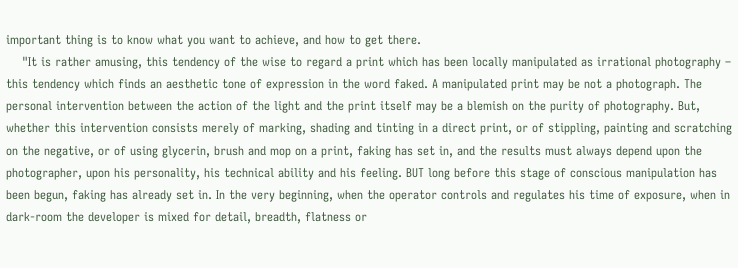important thing is to know what you want to achieve, and how to get there.
    "It is rather amusing, this tendency of the wise to regard a print which has been locally manipulated as irrational photography – this tendency which finds an aesthetic tone of expression in the word faked. A manipulated print may be not a photograph. The personal intervention between the action of the light and the print itself may be a blemish on the purity of photography. But, whether this intervention consists merely of marking, shading and tinting in a direct print, or of stippling, painting and scratching on the negative, or of using glycerin, brush and mop on a print, faking has set in, and the results must always depend upon the photographer, upon his personality, his technical ability and his feeling. BUT long before this stage of conscious manipulation has been begun, faking has already set in. In the very beginning, when the operator controls and regulates his time of exposure, when in dark-room the developer is mixed for detail, breadth, flatness or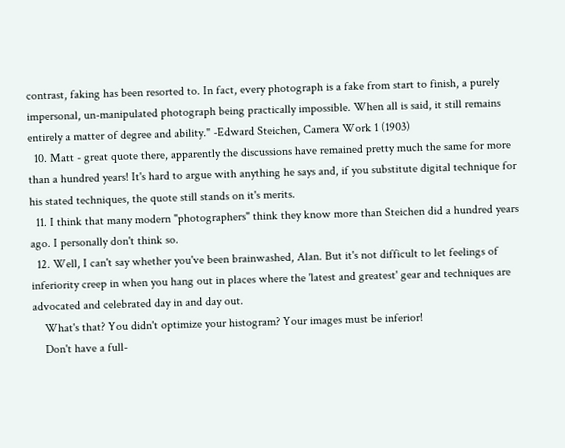contrast, faking has been resorted to. In fact, every photograph is a fake from start to finish, a purely impersonal, un-manipulated photograph being practically impossible. When all is said, it still remains entirely a matter of degree and ability." -Edward Steichen, Camera Work 1 (1903)
  10. Matt - great quote there, apparently the discussions have remained pretty much the same for more than a hundred years! It's hard to argue with anything he says and, if you substitute digital technique for his stated techniques, the quote still stands on it's merits.
  11. I think that many modern "photographers" think they know more than Steichen did a hundred years ago. I personally don't think so.
  12. Well, I can't say whether you've been brainwashed, Alan. But it's not difficult to let feelings of inferiority creep in when you hang out in places where the 'latest and greatest' gear and techniques are advocated and celebrated day in and day out.
    What's that? You didn't optimize your histogram? Your images must be inferior!
    Don't have a full-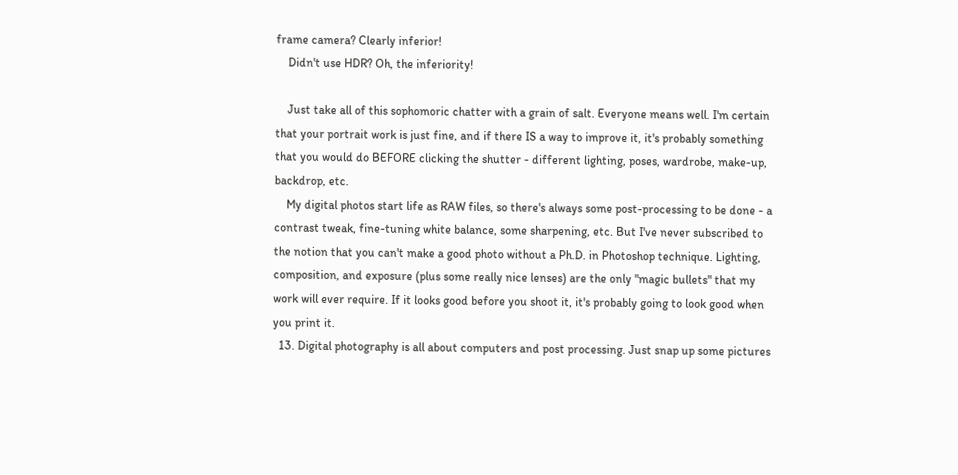frame camera? Clearly inferior!
    Didn't use HDR? Oh, the inferiority!

    Just take all of this sophomoric chatter with a grain of salt. Everyone means well. I'm certain that your portrait work is just fine, and if there IS a way to improve it, it's probably something that you would do BEFORE clicking the shutter - different lighting, poses, wardrobe, make-up, backdrop, etc.
    My digital photos start life as RAW files, so there's always some post-processing to be done - a contrast tweak, fine-tuning white balance, some sharpening, etc. But I've never subscribed to the notion that you can't make a good photo without a Ph.D. in Photoshop technique. Lighting, composition, and exposure (plus some really nice lenses) are the only "magic bullets" that my work will ever require. If it looks good before you shoot it, it's probably going to look good when you print it.
  13. Digital photography is all about computers and post processing. Just snap up some pictures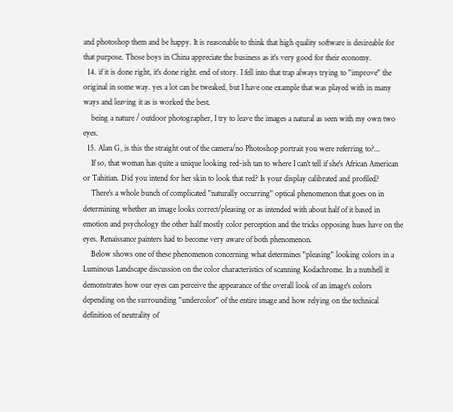and photoshop them and be happy. It is reasonable to think that high quality software is desireable for that purpose. Those boys in China appreciate the business as it's very good for their economy.
  14. if it is done right, it's done right. end of story. I fell into that trap always trying to "improve" the original in some way. yes a lot can be tweaked, but I have one example that was played with in many ways and leaving it as is worked the best.
    being a nature / outdoor photographer, I try to leave the images a natural as seen with my own two eyes.
  15. Alan G, is this the straight out of the camera/no Photoshop portrait you were referring to?...
    If so, that woman has quite a unique looking red-ish tan to where I can't tell if she's African American or Tahitian. Did you intend for her skin to look that red? Is your display calibrated and profiled?
    There's a whole bunch of complicated "naturally occurring" optical phenomenon that goes on in determining whether an image looks correct/pleasing or as intended with about half of it based in emotion and psychology the other half mostly color perception and the tricks opposing hues have on the eyes. Renaissance painters had to become very aware of both phenomenon.
    Below shows one of these phenomenon concerning what determines "pleasing" looking colors in a Luminous Landscape discussion on the color characteristics of scanning Kodachrome. In a nutshell it demonstrates how our eyes can perceive the appearance of the overall look of an image's colors depending on the surrounding "undercolor" of the entire image and how relying on the technical definition of neutrality of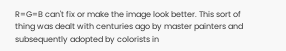R=G=B can't fix or make the image look better. This sort of thing was dealt with centuries ago by master painters and subsequently adopted by colorists in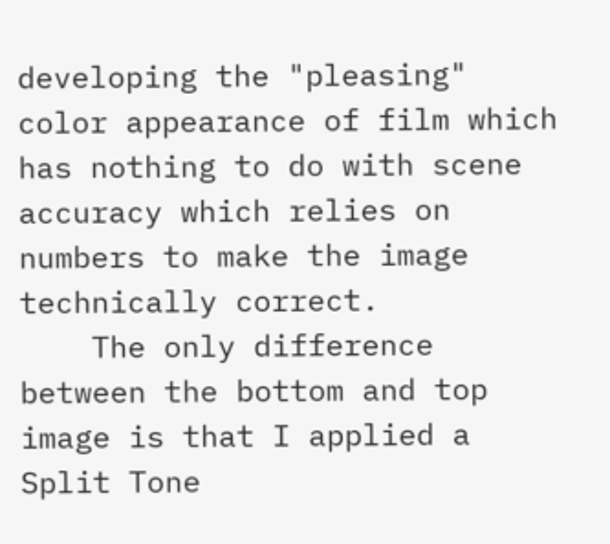developing the "pleasing" color appearance of film which has nothing to do with scene accuracy which relies on numbers to make the image technically correct.
    The only difference between the bottom and top image is that I applied a Split Tone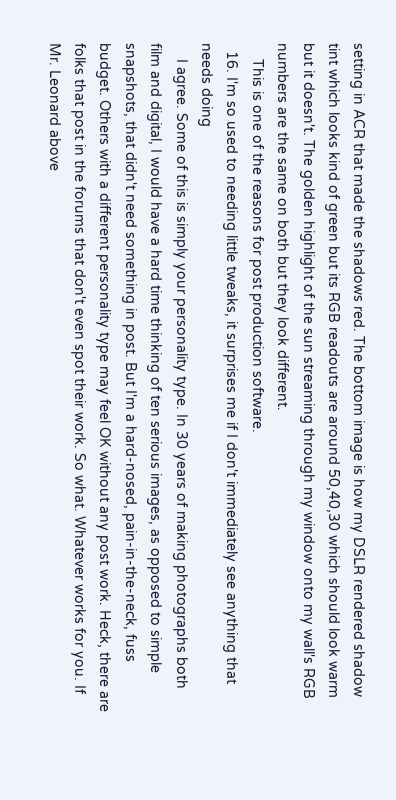setting in ACR that made the shadows red. The bottom image is how my DSLR rendered shadow tint which looks kind of green but its RGB readouts are around 50,40,30 which should look warm but it doesn't. The golden highlight of the sun streaming through my window onto my wall's RGB numbers are the same on both but they look different.
    This is one of the reasons for post production software.
  16. I'm so used to needing little tweaks, it surprises me if I don't immediately see anything that needs doing
    I agree. Some of this is simply your personality type. In 30 years of making photographs both film and digital, I would have a hard time thinking of ten serious images, as opposed to simple snapshots, that didn't need something in post. But I'm a hard-nosed, pain-in-the-neck, fuss budget. Others with a different personality type may feel OK without any post work. Heck, there are folks that post in the forums that don't even spot their work. So what. Whatever works for you. If Mr. Leonard above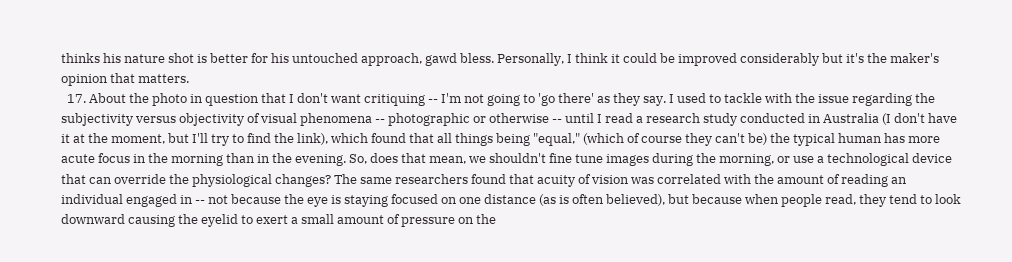thinks his nature shot is better for his untouched approach, gawd bless. Personally, I think it could be improved considerably but it's the maker's opinion that matters.
  17. About the photo in question that I don't want critiquing -- I'm not going to 'go there' as they say. I used to tackle with the issue regarding the subjectivity versus objectivity of visual phenomena -- photographic or otherwise -- until I read a research study conducted in Australia (I don't have it at the moment, but I'll try to find the link), which found that all things being "equal," (which of course they can't be) the typical human has more acute focus in the morning than in the evening. So, does that mean, we shouldn't fine tune images during the morning, or use a technological device that can override the physiological changes? The same researchers found that acuity of vision was correlated with the amount of reading an individual engaged in -- not because the eye is staying focused on one distance (as is often believed), but because when people read, they tend to look downward causing the eyelid to exert a small amount of pressure on the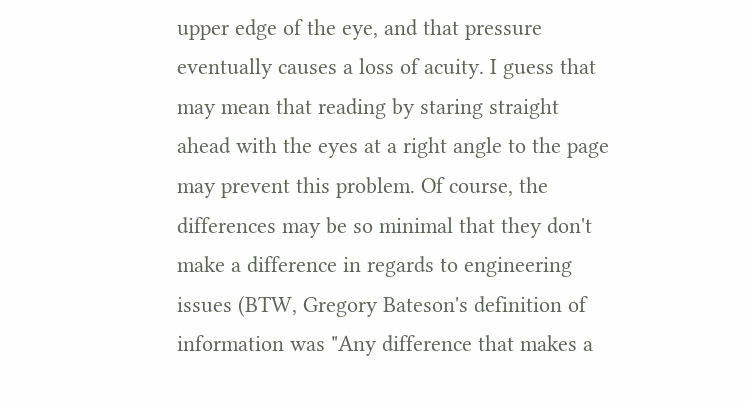upper edge of the eye, and that pressure eventually causes a loss of acuity. I guess that may mean that reading by staring straight ahead with the eyes at a right angle to the page may prevent this problem. Of course, the differences may be so minimal that they don't make a difference in regards to engineering issues (BTW, Gregory Bateson's definition of information was "Any difference that makes a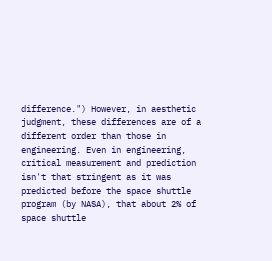difference.") However, in aesthetic judgment, these differences are of a different order than those in engineering. Even in engineering, critical measurement and prediction isn't that stringent as it was predicted before the space shuttle program (by NASA), that about 2% of space shuttle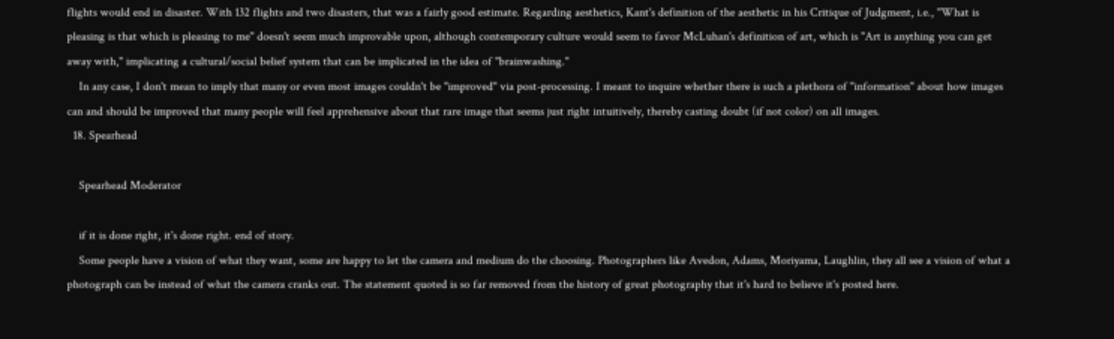flights would end in disaster. With 132 flights and two disasters, that was a fairly good estimate. Regarding aesthetics, Kant's definition of the aesthetic in his Critique of Judgment, i.e., "What is pleasing is that which is pleasing to me" doesn't seem much improvable upon, although contemporary culture would seem to favor McLuhan's definition of art, which is "Art is anything you can get away with," implicating a cultural/social belief system that can be implicated in the idea of "brainwashing."
    In any case, I don't mean to imply that many or even most images couldn't be "improved" via post-processing. I meant to inquire whether there is such a plethora of "information" about how images can and should be improved that many people will feel apprehensive about that rare image that seems just right intuitively, thereby casting doubt (if not color) on all images.
  18. Spearhead

    Spearhead Moderator

    if it is done right, it's done right. end of story.
    Some people have a vision of what they want, some are happy to let the camera and medium do the choosing. Photographers like Avedon, Adams, Moriyama, Laughlin, they all see a vision of what a photograph can be instead of what the camera cranks out. The statement quoted is so far removed from the history of great photography that it's hard to believe it's posted here.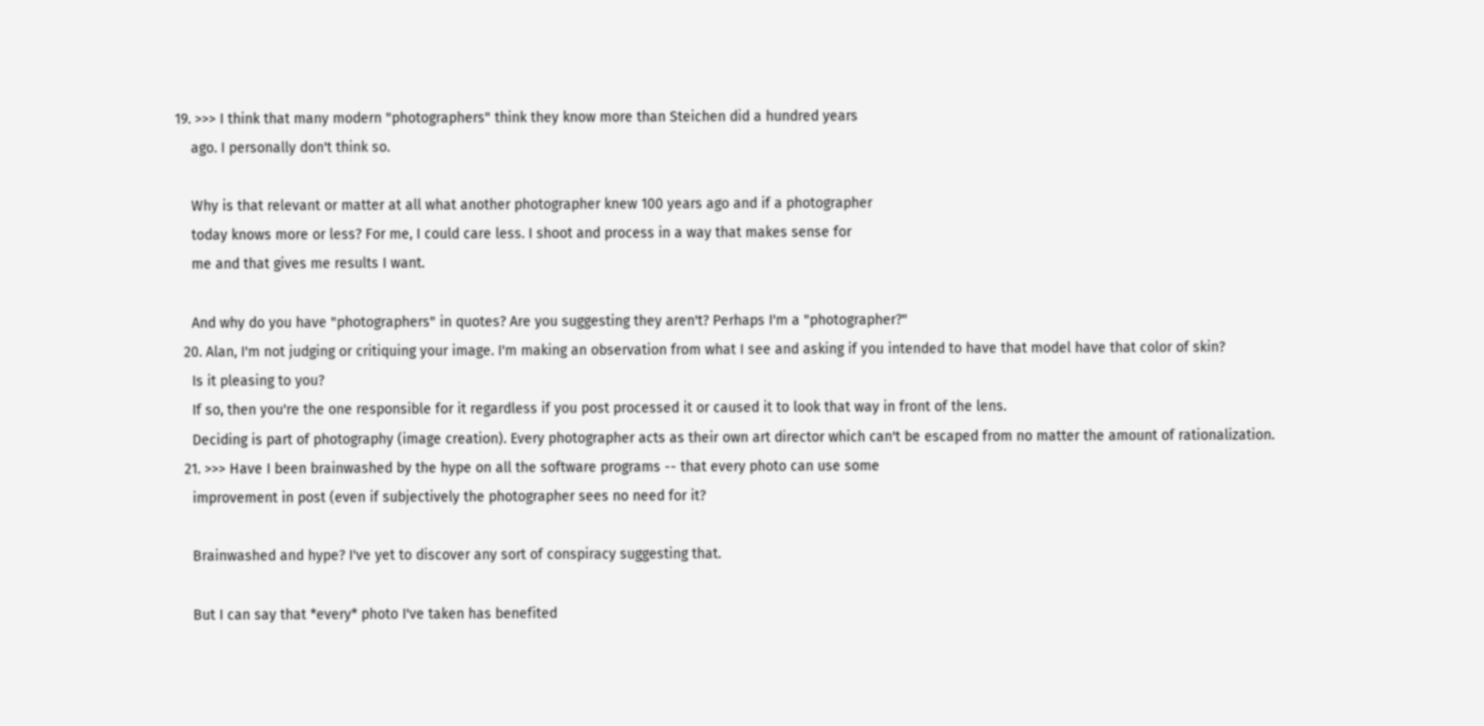19. >>> I think that many modern "photographers" think they know more than Steichen did a hundred years
    ago. I personally don't think so.

    Why is that relevant or matter at all what another photographer knew 100 years ago and if a photographer
    today knows more or less? For me, I could care less. I shoot and process in a way that makes sense for
    me and that gives me results I want.

    And why do you have "photographers" in quotes? Are you suggesting they aren't? Perhaps I'm a "photographer?"
  20. Alan, I'm not judging or critiquing your image. I'm making an observation from what I see and asking if you intended to have that model have that color of skin?
    Is it pleasing to you?
    If so, then you're the one responsible for it regardless if you post processed it or caused it to look that way in front of the lens.
    Deciding is part of photography (image creation). Every photographer acts as their own art director which can't be escaped from no matter the amount of rationalization.
  21. >>> Have I been brainwashed by the hype on all the software programs -- that every photo can use some
    improvement in post (even if subjectively the photographer sees no need for it?

    Brainwashed and hype? I've yet to discover any sort of conspiracy suggesting that.

    But I can say that *every* photo I've taken has benefited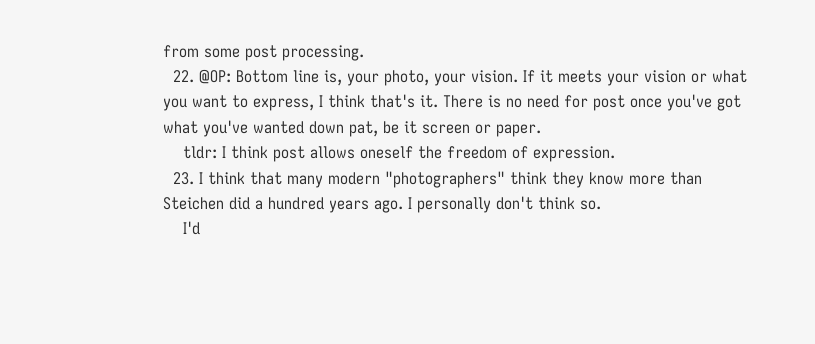from some post processing.
  22. @OP: Bottom line is, your photo, your vision. If it meets your vision or what you want to express, I think that's it. There is no need for post once you've got what you've wanted down pat, be it screen or paper.
    tldr: I think post allows oneself the freedom of expression.
  23. I think that many modern "photographers" think they know more than Steichen did a hundred years ago. I personally don't think so.
    I'd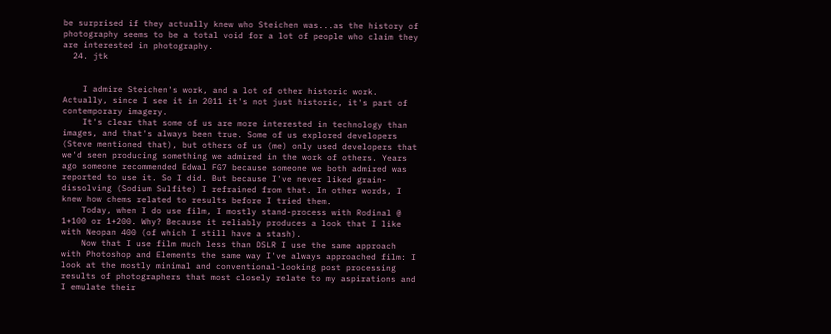be surprised if they actually knew who Steichen was...as the history of photography seems to be a total void for a lot of people who claim they are interested in photography.
  24. jtk


    I admire Steichen's work, and a lot of other historic work. Actually, since I see it in 2011 it's not just historic, it's part of contemporary imagery.
    It's clear that some of us are more interested in technology than images, and that's always been true. Some of us explored developers (Steve mentioned that), but others of us (me) only used developers that we'd seen producing something we admired in the work of others. Years ago someone recommended Edwal FG7 because someone we both admired was reported to use it. So I did. But because I've never liked grain-dissolving (Sodium Sulfite) I refrained from that. In other words, I knew how chems related to results before I tried them.
    Today, when I do use film, I mostly stand-process with Rodinal @ 1+100 or 1+200. Why? Because it reliably produces a look that I like with Neopan 400 (of which I still have a stash).
    Now that I use film much less than DSLR I use the same approach with Photoshop and Elements the same way I've always approached film: I look at the mostly minimal and conventional-looking post processing results of photographers that most closely relate to my aspirations and I emulate their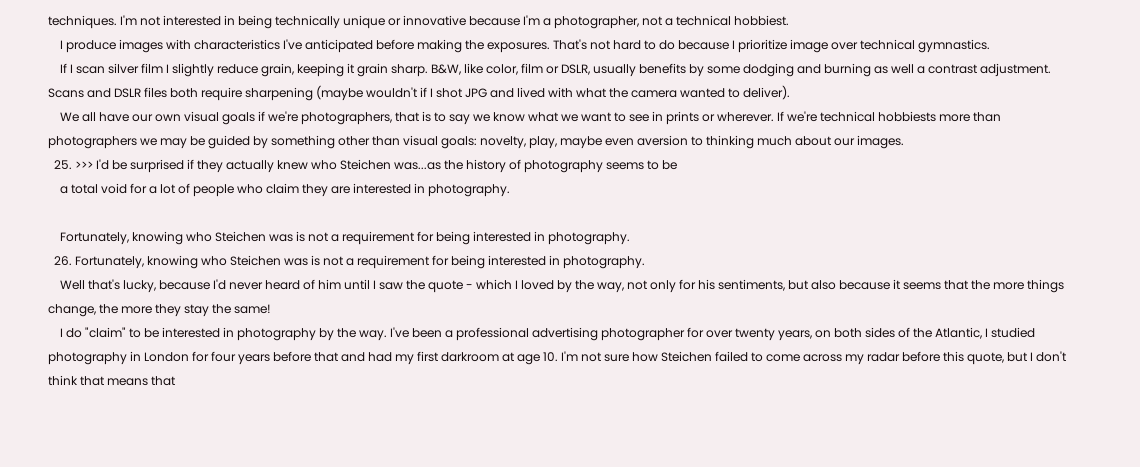techniques. I'm not interested in being technically unique or innovative because I'm a photographer, not a technical hobbiest.
    I produce images with characteristics I've anticipated before making the exposures. That's not hard to do because I prioritize image over technical gymnastics.
    If I scan silver film I slightly reduce grain, keeping it grain sharp. B&W, like color, film or DSLR, usually benefits by some dodging and burning as well a contrast adjustment. Scans and DSLR files both require sharpening (maybe wouldn't if I shot JPG and lived with what the camera wanted to deliver).
    We all have our own visual goals if we're photographers, that is to say we know what we want to see in prints or wherever. If we're technical hobbiests more than photographers we may be guided by something other than visual goals: novelty, play, maybe even aversion to thinking much about our images.
  25. >>> I'd be surprised if they actually knew who Steichen was...as the history of photography seems to be
    a total void for a lot of people who claim they are interested in photography.

    Fortunately, knowing who Steichen was is not a requirement for being interested in photography.
  26. Fortunately, knowing who Steichen was is not a requirement for being interested in photography.
    Well that's lucky, because I'd never heard of him until I saw the quote - which I loved by the way, not only for his sentiments, but also because it seems that the more things change, the more they stay the same!
    I do "claim" to be interested in photography by the way. I've been a professional advertising photographer for over twenty years, on both sides of the Atlantic, I studied photography in London for four years before that and had my first darkroom at age 10. I'm not sure how Steichen failed to come across my radar before this quote, but I don't think that means that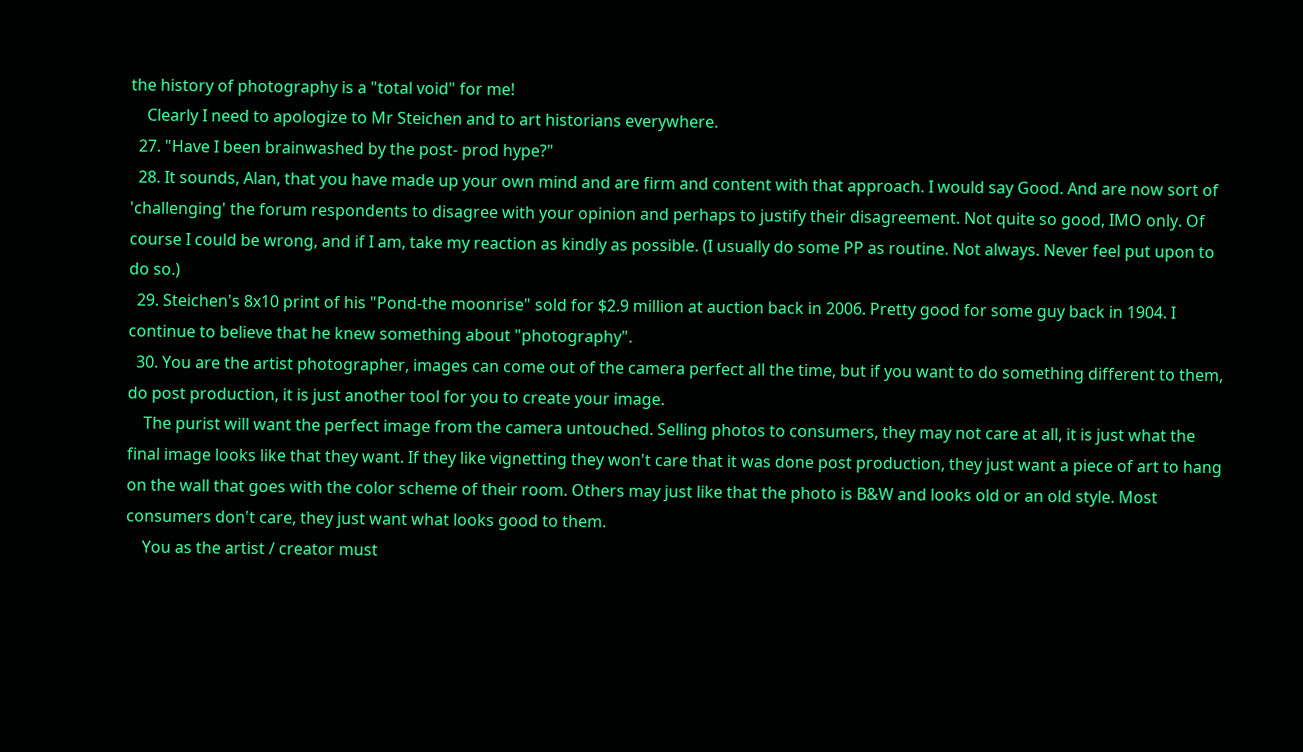the history of photography is a "total void" for me!
    Clearly I need to apologize to Mr Steichen and to art historians everywhere.
  27. "Have I been brainwashed by the post- prod hype?"
  28. It sounds, Alan, that you have made up your own mind and are firm and content with that approach. I would say Good. And are now sort of 'challenging' the forum respondents to disagree with your opinion and perhaps to justify their disagreement. Not quite so good, IMO only. Of course I could be wrong, and if I am, take my reaction as kindly as possible. (I usually do some PP as routine. Not always. Never feel put upon to do so.)
  29. Steichen's 8x10 print of his "Pond-the moonrise" sold for $2.9 million at auction back in 2006. Pretty good for some guy back in 1904. I continue to believe that he knew something about "photography".
  30. You are the artist photographer, images can come out of the camera perfect all the time, but if you want to do something different to them, do post production, it is just another tool for you to create your image.
    The purist will want the perfect image from the camera untouched. Selling photos to consumers, they may not care at all, it is just what the final image looks like that they want. If they like vignetting they won't care that it was done post production, they just want a piece of art to hang on the wall that goes with the color scheme of their room. Others may just like that the photo is B&W and looks old or an old style. Most consumers don't care, they just want what looks good to them.
    You as the artist / creator must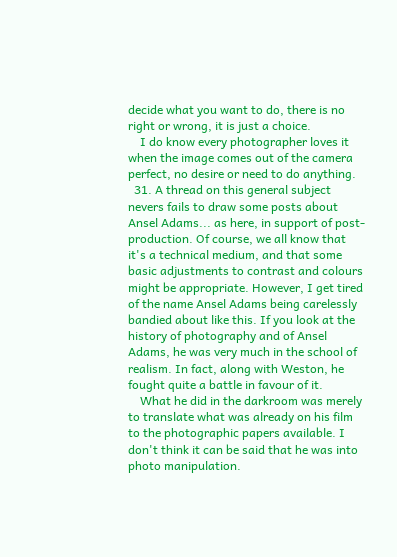decide what you want to do, there is no right or wrong, it is just a choice.
    I do know every photographer loves it when the image comes out of the camera perfect, no desire or need to do anything.
  31. A thread on this general subject nevers fails to draw some posts about Ansel Adams... as here, in support of post-production. Of course, we all know that it's a technical medium, and that some basic adjustments to contrast and colours might be appropriate. However, I get tired of the name Ansel Adams being carelessly bandied about like this. If you look at the history of photography and of Ansel Adams, he was very much in the school of realism. In fact, along with Weston, he fought quite a battle in favour of it.
    What he did in the darkroom was merely to translate what was already on his film to the photographic papers available. I don't think it can be said that he was into photo manipulation.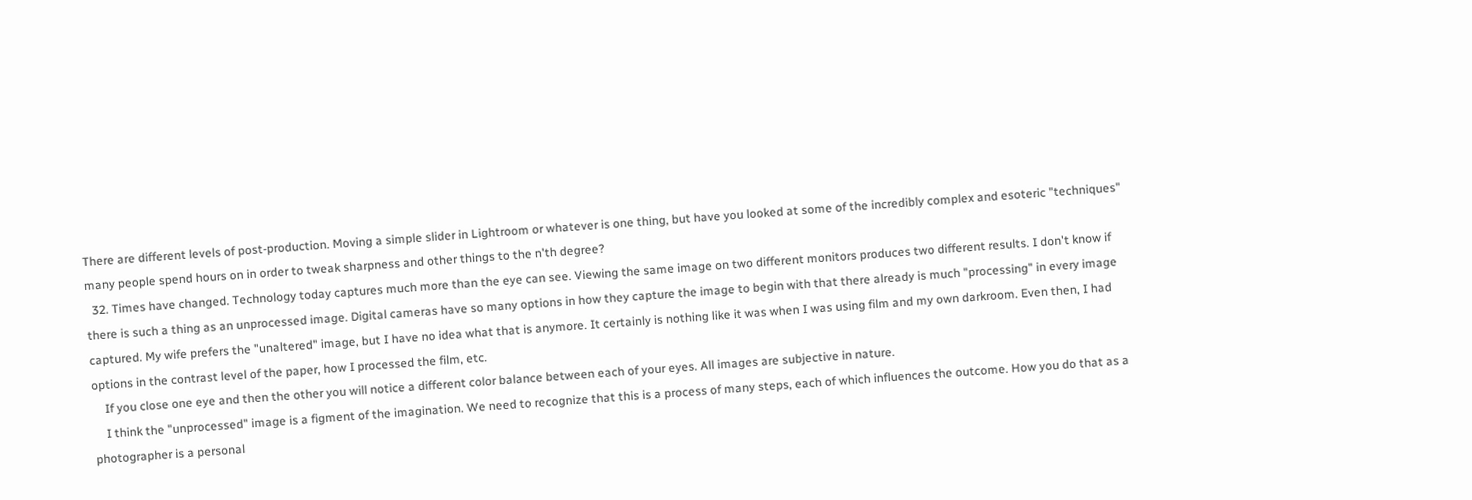There are different levels of post-production. Moving a simple slider in Lightroom or whatever is one thing, but have you looked at some of the incredibly complex and esoteric "techniques" many people spend hours on in order to tweak sharpness and other things to the n'th degree?
  32. Times have changed. Technology today captures much more than the eye can see. Viewing the same image on two different monitors produces two different results. I don't know if there is such a thing as an unprocessed image. Digital cameras have so many options in how they capture the image to begin with that there already is much "processing" in every image captured. My wife prefers the "unaltered" image, but I have no idea what that is anymore. It certainly is nothing like it was when I was using film and my own darkroom. Even then, I had options in the contrast level of the paper, how I processed the film, etc.
    If you close one eye and then the other you will notice a different color balance between each of your eyes. All images are subjective in nature.
    I think the "unprocessed" image is a figment of the imagination. We need to recognize that this is a process of many steps, each of which influences the outcome. How you do that as a photographer is a personal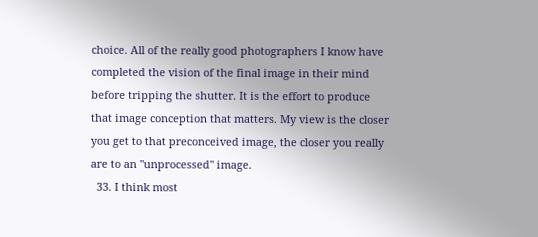choice. All of the really good photographers I know have completed the vision of the final image in their mind before tripping the shutter. It is the effort to produce that image conception that matters. My view is the closer you get to that preconceived image, the closer you really are to an "unprocessed" image.
  33. I think most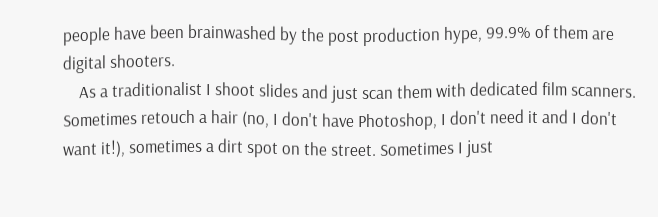people have been brainwashed by the post production hype, 99.9% of them are digital shooters.
    As a traditionalist I shoot slides and just scan them with dedicated film scanners. Sometimes retouch a hair (no, I don't have Photoshop, I don't need it and I don't want it!), sometimes a dirt spot on the street. Sometimes I just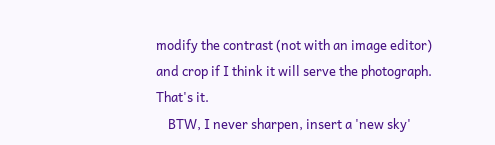modify the contrast (not with an image editor) and crop if I think it will serve the photograph. That's it.
    BTW, I never sharpen, insert a 'new sky'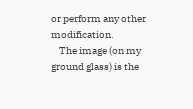or perform any other modification.
    The image (on my ground glass) is the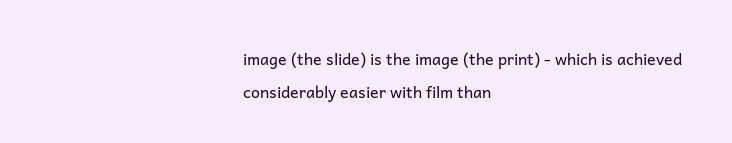image (the slide) is the image (the print) - which is achieved considerably easier with film than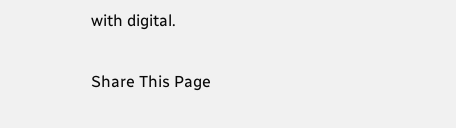with digital.

Share This Page